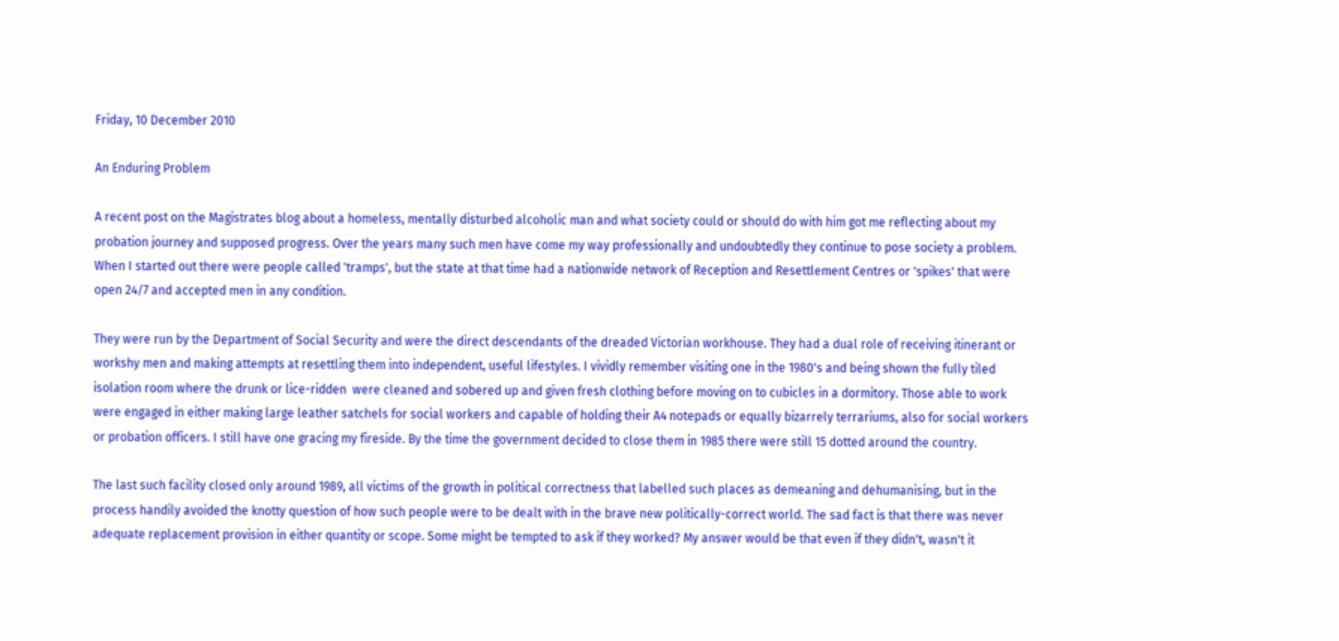Friday, 10 December 2010

An Enduring Problem

A recent post on the Magistrates blog about a homeless, mentally disturbed alcoholic man and what society could or should do with him got me reflecting about my probation journey and supposed progress. Over the years many such men have come my way professionally and undoubtedly they continue to pose society a problem. When I started out there were people called 'tramps', but the state at that time had a nationwide network of Reception and Resettlement Centres or 'spikes' that were open 24/7 and accepted men in any condition.

They were run by the Department of Social Security and were the direct descendants of the dreaded Victorian workhouse. They had a dual role of receiving itinerant or workshy men and making attempts at resettling them into independent, useful lifestyles. I vividly remember visiting one in the 1980's and being shown the fully tiled isolation room where the drunk or lice-ridden  were cleaned and sobered up and given fresh clothing before moving on to cubicles in a dormitory. Those able to work were engaged in either making large leather satchels for social workers and capable of holding their A4 notepads or equally bizarrely terrariums, also for social workers or probation officers. I still have one gracing my fireside. By the time the government decided to close them in 1985 there were still 15 dotted around the country.

The last such facility closed only around 1989, all victims of the growth in political correctness that labelled such places as demeaning and dehumanising, but in the process handily avoided the knotty question of how such people were to be dealt with in the brave new politically-correct world. The sad fact is that there was never adequate replacement provision in either quantity or scope. Some might be tempted to ask if they worked? My answer would be that even if they didn't, wasn't it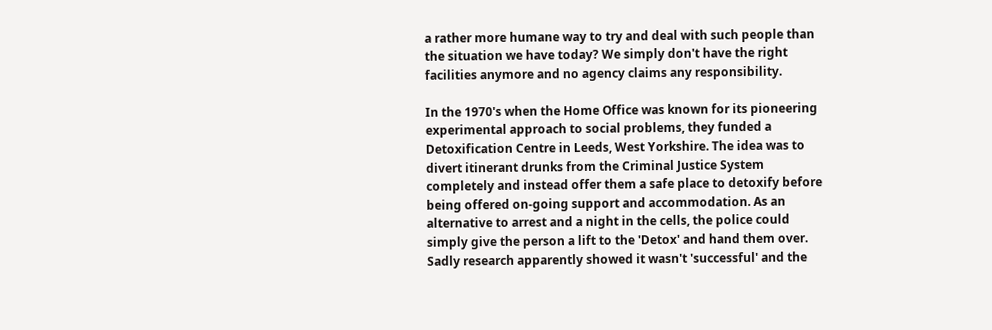a rather more humane way to try and deal with such people than the situation we have today? We simply don't have the right facilities anymore and no agency claims any responsibility.

In the 1970's when the Home Office was known for its pioneering experimental approach to social problems, they funded a Detoxification Centre in Leeds, West Yorkshire. The idea was to divert itinerant drunks from the Criminal Justice System completely and instead offer them a safe place to detoxify before being offered on-going support and accommodation. As an alternative to arrest and a night in the cells, the police could simply give the person a lift to the 'Detox' and hand them over. Sadly research apparently showed it wasn't 'successful' and the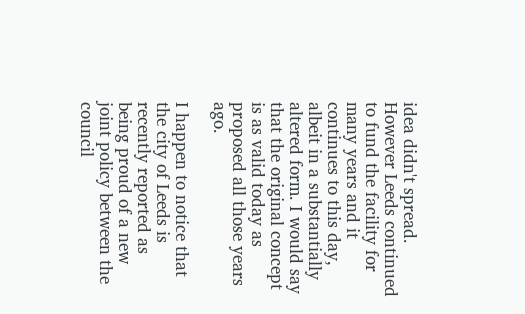idea didn't spread. However Leeds continued to fund the facility for many years and it continues to this day, albeit in a substantially altered form. I would say that the original concept is as valid today as proposed all those years ago.

I happen to notice that the city of Leeds is recently reported as being proud of a new joint policy between the council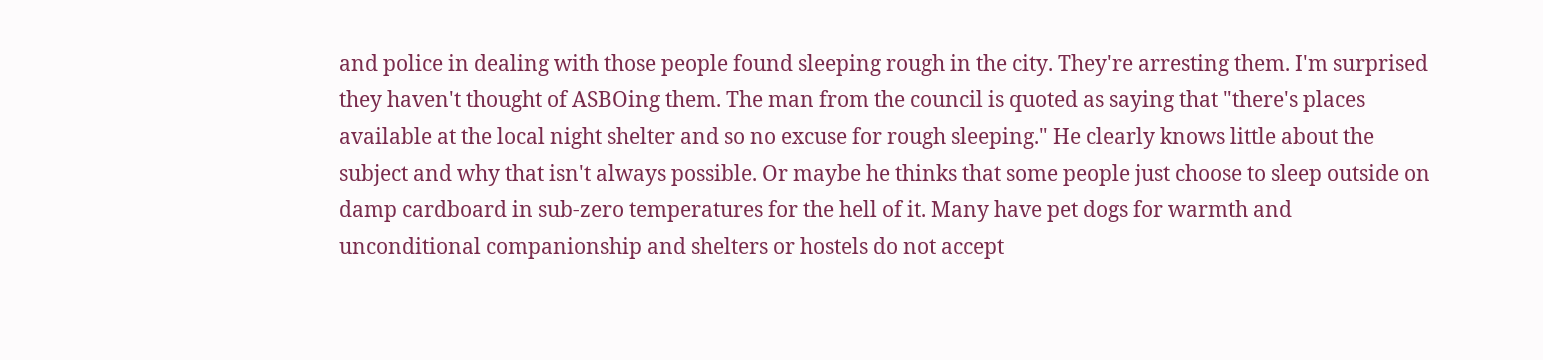and police in dealing with those people found sleeping rough in the city. They're arresting them. I'm surprised they haven't thought of ASBOing them. The man from the council is quoted as saying that "there's places available at the local night shelter and so no excuse for rough sleeping." He clearly knows little about the subject and why that isn't always possible. Or maybe he thinks that some people just choose to sleep outside on damp cardboard in sub-zero temperatures for the hell of it. Many have pet dogs for warmth and unconditional companionship and shelters or hostels do not accept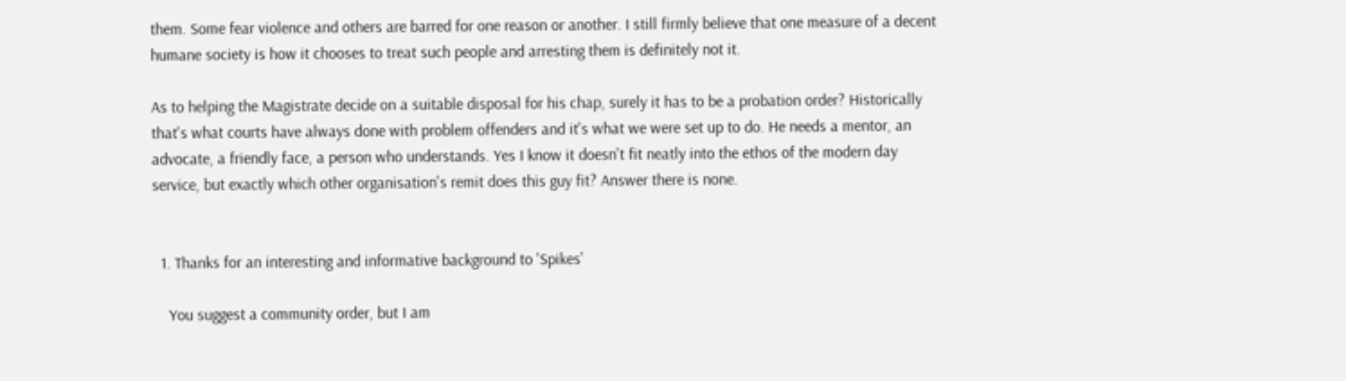them. Some fear violence and others are barred for one reason or another. I still firmly believe that one measure of a decent humane society is how it chooses to treat such people and arresting them is definitely not it.

As to helping the Magistrate decide on a suitable disposal for his chap, surely it has to be a probation order? Historically that's what courts have always done with problem offenders and it's what we were set up to do. He needs a mentor, an advocate, a friendly face, a person who understands. Yes I know it doesn't fit neatly into the ethos of the modern day service, but exactly which other organisation's remit does this guy fit? Answer there is none.


  1. Thanks for an interesting and informative background to 'Spikes'

    You suggest a community order, but I am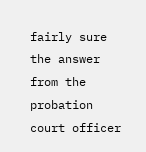fairly sure the answer from the probation court officer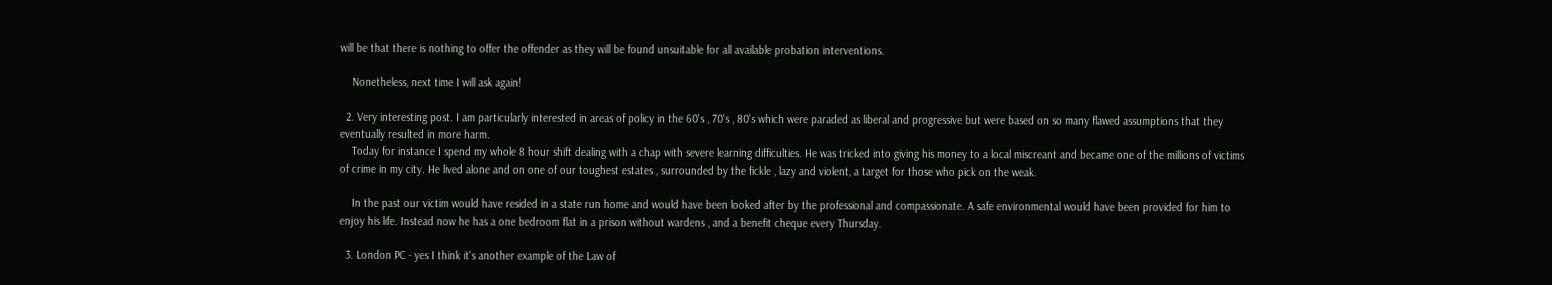will be that there is nothing to offer the offender as they will be found unsuitable for all available probation interventions.

    Nonetheless, next time I will ask again!

  2. Very interesting post. I am particularly interested in areas of policy in the 60's , 70's , 80's which were paraded as liberal and progressive but were based on so many flawed assumptions that they eventually resulted in more harm.
    Today for instance I spend my whole 8 hour shift dealing with a chap with severe learning difficulties. He was tricked into giving his money to a local miscreant and became one of the millions of victims of crime in my city. He lived alone and on one of our toughest estates , surrounded by the fickle , lazy and violent, a target for those who pick on the weak.

    In the past our victim would have resided in a state run home and would have been looked after by the professional and compassionate. A safe environmental would have been provided for him to enjoy his life. Instead now he has a one bedroom flat in a prison without wardens , and a benefit cheque every Thursday.

  3. London PC - yes I think it's another example of the Law of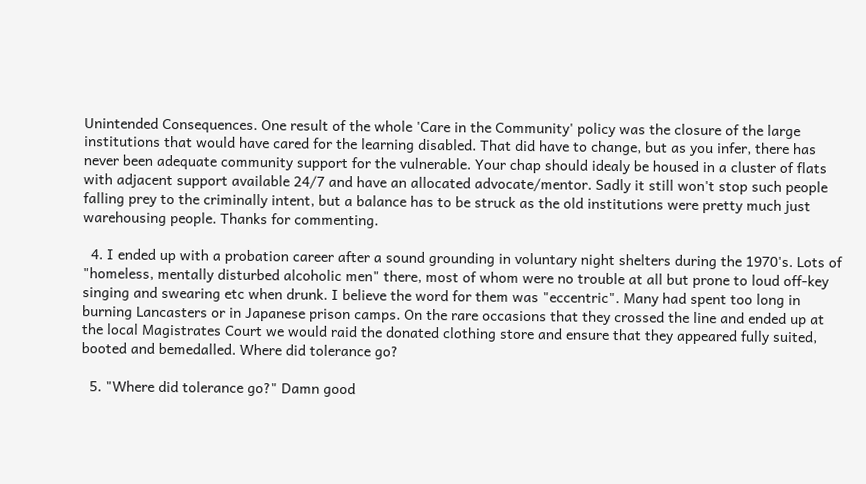Unintended Consequences. One result of the whole 'Care in the Community' policy was the closure of the large institutions that would have cared for the learning disabled. That did have to change, but as you infer, there has never been adequate community support for the vulnerable. Your chap should idealy be housed in a cluster of flats with adjacent support available 24/7 and have an allocated advocate/mentor. Sadly it still won't stop such people falling prey to the criminally intent, but a balance has to be struck as the old institutions were pretty much just warehousing people. Thanks for commenting.

  4. I ended up with a probation career after a sound grounding in voluntary night shelters during the 1970's. Lots of "homeless, mentally disturbed alcoholic men" there, most of whom were no trouble at all but prone to loud off-key singing and swearing etc when drunk. I believe the word for them was "eccentric". Many had spent too long in burning Lancasters or in Japanese prison camps. On the rare occasions that they crossed the line and ended up at the local Magistrates Court we would raid the donated clothing store and ensure that they appeared fully suited, booted and bemedalled. Where did tolerance go?

  5. "Where did tolerance go?" Damn good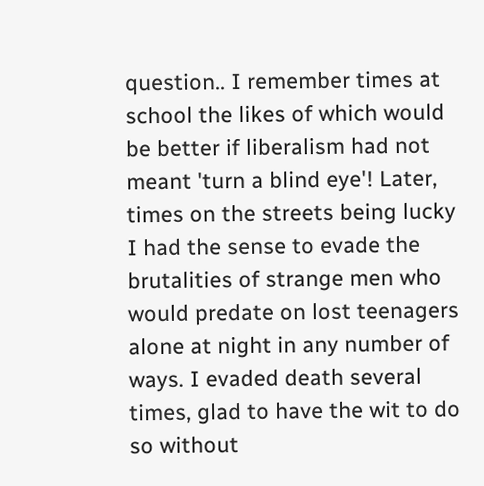question.. I remember times at school the likes of which would be better if liberalism had not meant 'turn a blind eye'! Later, times on the streets being lucky I had the sense to evade the brutalities of strange men who would predate on lost teenagers alone at night in any number of ways. I evaded death several times, glad to have the wit to do so without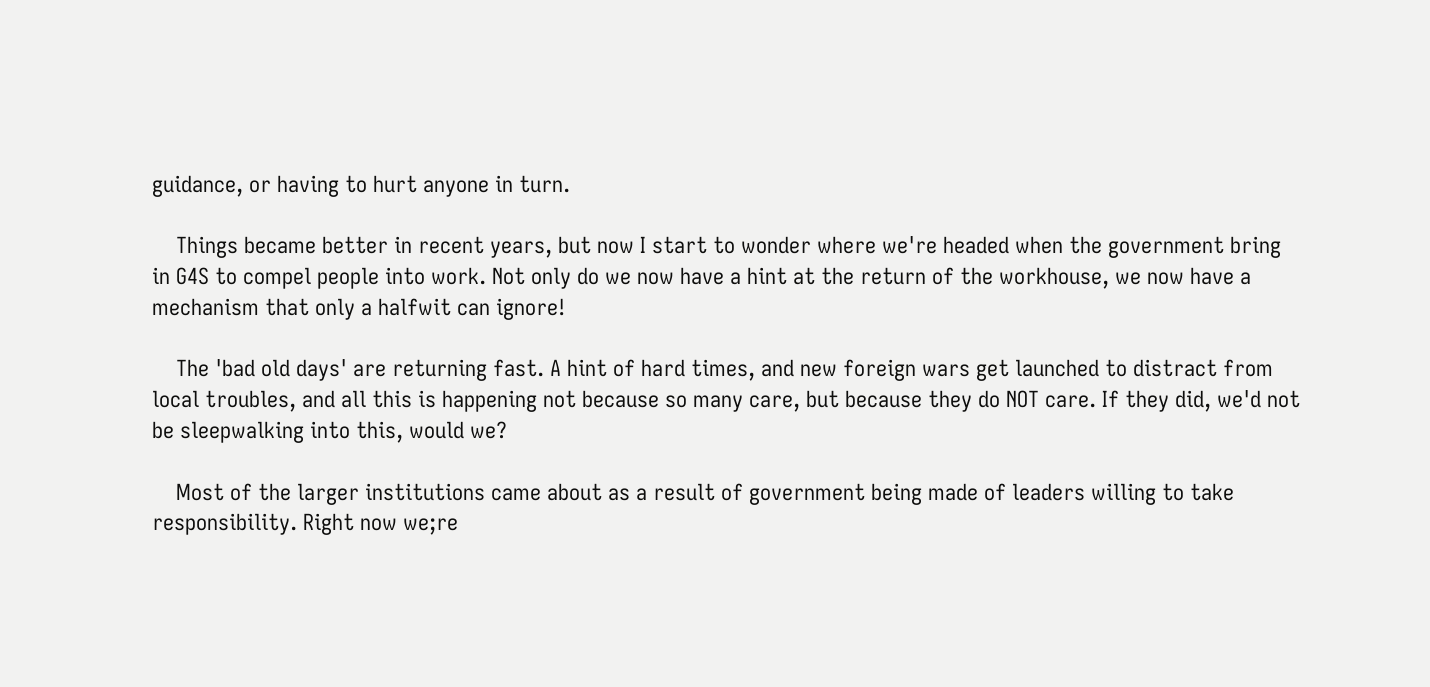guidance, or having to hurt anyone in turn.

    Things became better in recent years, but now I start to wonder where we're headed when the government bring in G4S to compel people into work. Not only do we now have a hint at the return of the workhouse, we now have a mechanism that only a halfwit can ignore!

    The 'bad old days' are returning fast. A hint of hard times, and new foreign wars get launched to distract from local troubles, and all this is happening not because so many care, but because they do NOT care. If they did, we'd not be sleepwalking into this, would we?

    Most of the larger institutions came about as a result of government being made of leaders willing to take responsibility. Right now we;re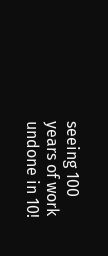seeing 100 years of work undone in 10!